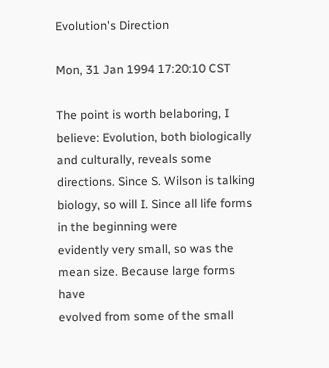Evolution's Direction

Mon, 31 Jan 1994 17:20:10 CST

The point is worth belaboring, I believe: Evolution, both biologically
and culturally, reveals some directions. Since S. Wilson is talking
biology, so will I. Since all life forms in the beginning were
evidently very small, so was the mean size. Because large forms have
evolved from some of the small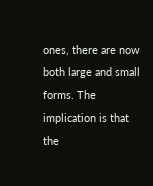ones, there are now both large and small
forms. The implication is that the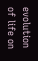evolution of life on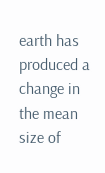earth has
produced a change in the mean size of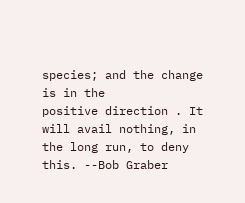species; and the change is in the
positive direction . It will avail nothing, in the long run, to deny
this. --Bob Graber